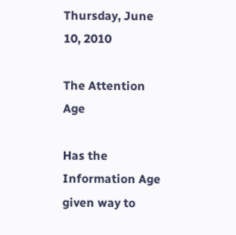Thursday, June 10, 2010

The Attention Age

Has the Information Age given way to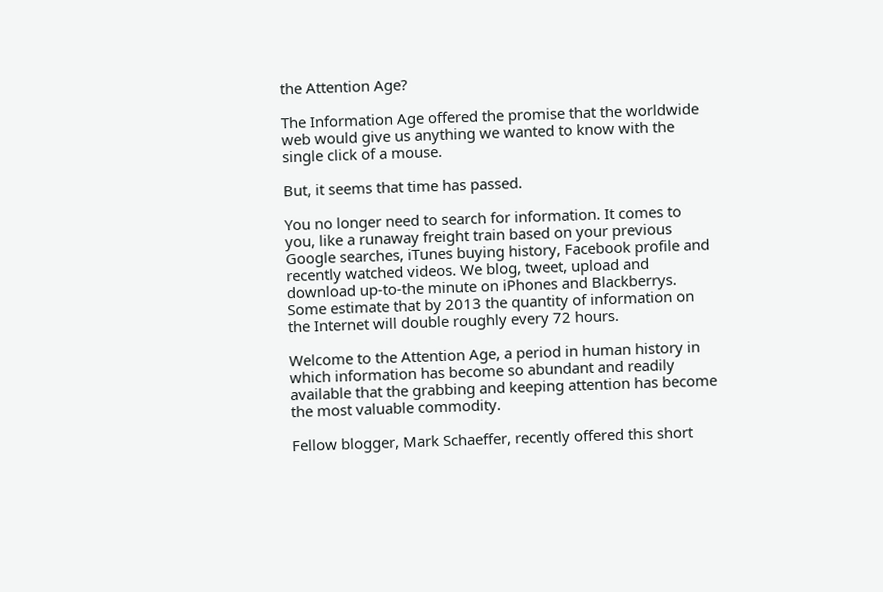the Attention Age?

The Information Age offered the promise that the worldwide web would give us anything we wanted to know with the single click of a mouse.

But, it seems that time has passed.

You no longer need to search for information. It comes to you, like a runaway freight train based on your previous Google searches, iTunes buying history, Facebook profile and recently watched videos. We blog, tweet, upload and download up-to-the minute on iPhones and Blackberrys. Some estimate that by 2013 the quantity of information on the Internet will double roughly every 72 hours.

Welcome to the Attention Age, a period in human history in which information has become so abundant and readily available that the grabbing and keeping attention has become the most valuable commodity.

Fellow blogger, Mark Schaeffer, recently offered this short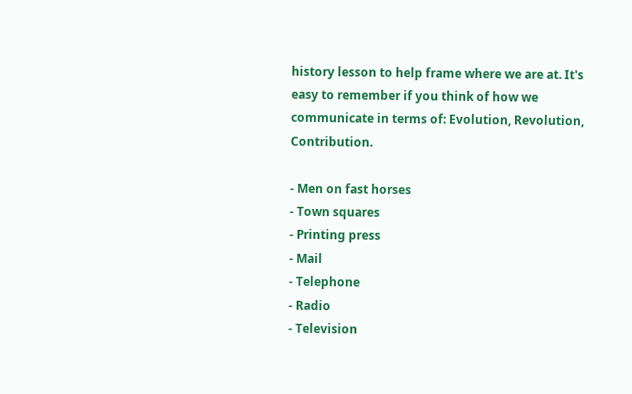history lesson to help frame where we are at. It's easy to remember if you think of how we communicate in terms of: Evolution, Revolution, Contribution.

- Men on fast horses
- Town squares
- Printing press
- Mail
- Telephone
- Radio
- Television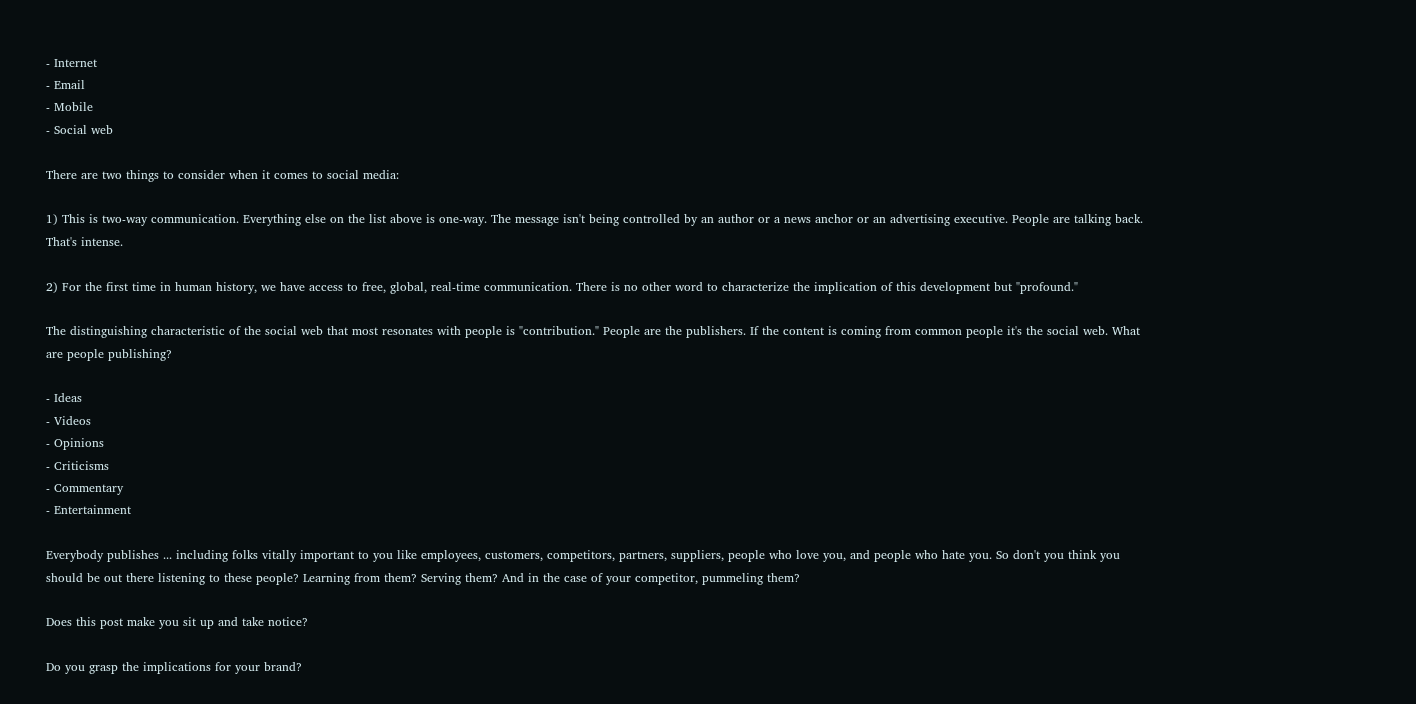- Internet
- Email
- Mobile
- Social web

There are two things to consider when it comes to social media:

1) This is two-way communication. Everything else on the list above is one-way. The message isn't being controlled by an author or a news anchor or an advertising executive. People are talking back. That's intense.

2) For the first time in human history, we have access to free, global, real-time communication. There is no other word to characterize the implication of this development but "profound."

The distinguishing characteristic of the social web that most resonates with people is "contribution." People are the publishers. If the content is coming from common people it's the social web. What are people publishing?

- Ideas
- Videos
- Opinions
- Criticisms
- Commentary
- Entertainment

Everybody publishes ... including folks vitally important to you like employees, customers, competitors, partners, suppliers, people who love you, and people who hate you. So don't you think you should be out there listening to these people? Learning from them? Serving them? And in the case of your competitor, pummeling them?

Does this post make you sit up and take notice?

Do you grasp the implications for your brand?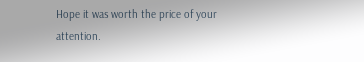Hope it was worth the price of your attention.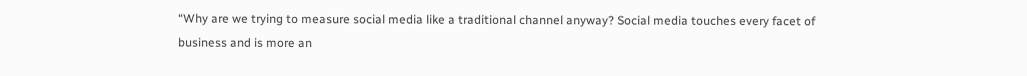“Why are we trying to measure social media like a traditional channel anyway? Social media touches every facet of business and is more an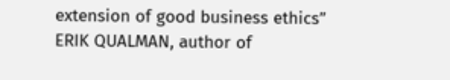extension of good business ethics”
ERIK QUALMAN, author of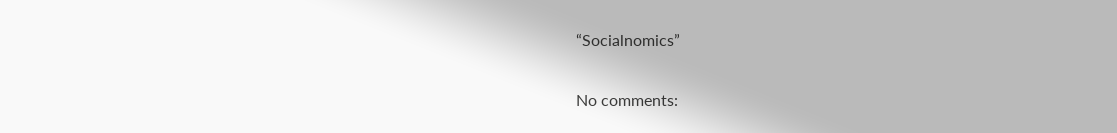“Socialnomics”

No comments: